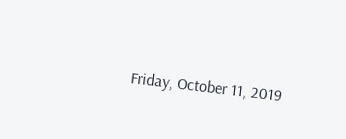Friday, October 11, 2019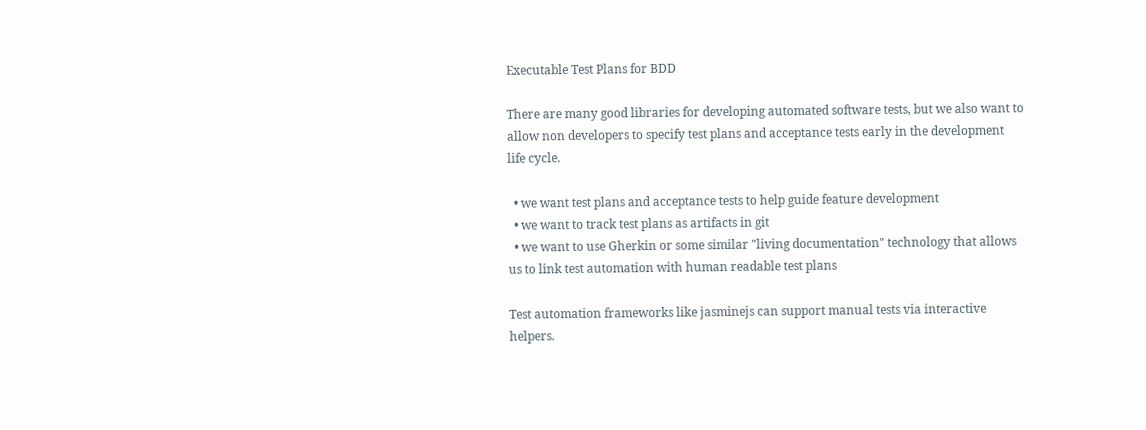Executable Test Plans for BDD

There are many good libraries for developing automated software tests, but we also want to allow non developers to specify test plans and acceptance tests early in the development life cycle.

  • we want test plans and acceptance tests to help guide feature development
  • we want to track test plans as artifacts in git
  • we want to use Gherkin or some similar "living documentation" technology that allows us to link test automation with human readable test plans

Test automation frameworks like jasminejs can support manual tests via interactive helpers.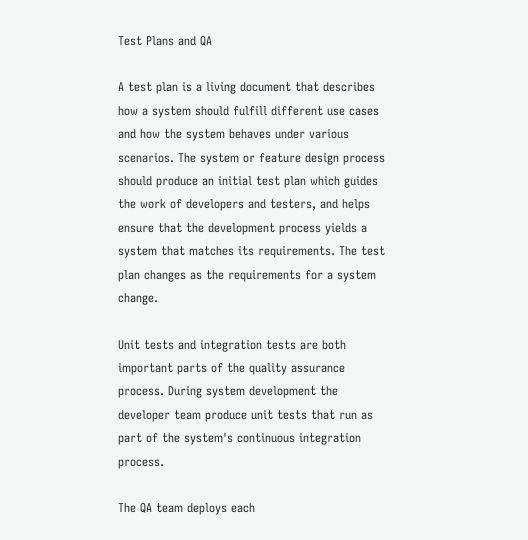Test Plans and QA

A test plan is a living document that describes how a system should fulfill different use cases and how the system behaves under various scenarios. The system or feature design process should produce an initial test plan which guides the work of developers and testers, and helps ensure that the development process yields a system that matches its requirements. The test plan changes as the requirements for a system change.

Unit tests and integration tests are both important parts of the quality assurance process. During system development the developer team produce unit tests that run as part of the system's continuous integration process.

The QA team deploys each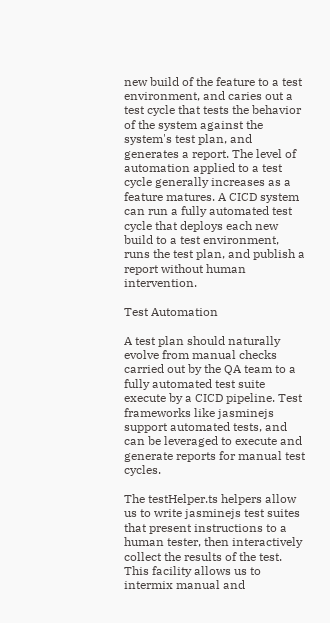new build of the feature to a test environment, and caries out a test cycle that tests the behavior of the system against the system's test plan, and generates a report. The level of automation applied to a test cycle generally increases as a feature matures. A CICD system can run a fully automated test cycle that deploys each new build to a test environment, runs the test plan, and publish a report without human intervention.

Test Automation

A test plan should naturally evolve from manual checks carried out by the QA team to a fully automated test suite execute by a CICD pipeline. Test frameworks like jasminejs support automated tests, and can be leveraged to execute and generate reports for manual test cycles.

The testHelper.ts helpers allow us to write jasminejs test suites that present instructions to a human tester, then interactively collect the results of the test. This facility allows us to intermix manual and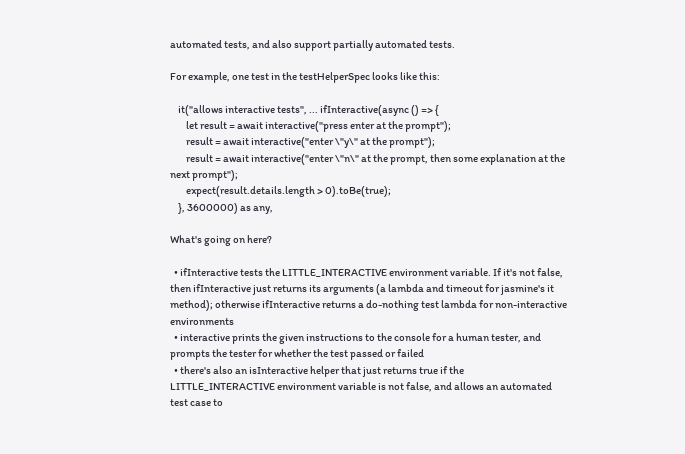automated tests, and also support partially automated tests.

For example, one test in the testHelperSpec looks like this:

    it("allows interactive tests", ... ifInteractive(async () => {
        let result = await interactive("press enter at the prompt");
        result = await interactive("enter \"y\" at the prompt");
        result = await interactive("enter \"n\" at the prompt, then some explanation at the next prompt");
        expect(result.details.length > 0).toBe(true);
    }, 3600000) as any,

What's going on here?

  • ifInteractive tests the LITTLE_INTERACTIVE environment variable. If it's not false, then ifInteractive just returns its arguments (a lambda and timeout for jasmine's it method); otherwise ifInteractive returns a do-nothing test lambda for non-interactive environments
  • interactive prints the given instructions to the console for a human tester, and prompts the tester for whether the test passed or failed
  • there's also an isInteractive helper that just returns true if the LITTLE_INTERACTIVE environment variable is not false, and allows an automated test case to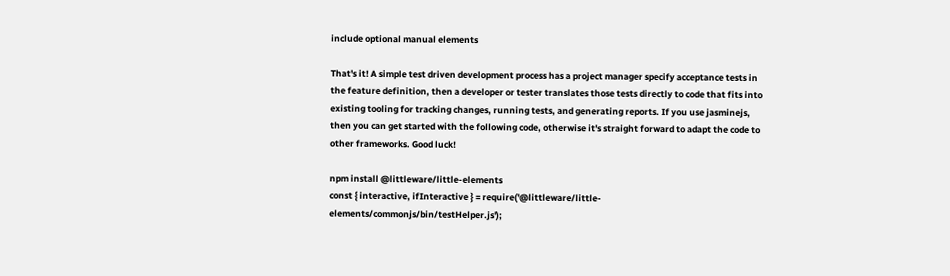include optional manual elements

That's it! A simple test driven development process has a project manager specify acceptance tests in the feature definition, then a developer or tester translates those tests directly to code that fits into existing tooling for tracking changes, running tests, and generating reports. If you use jasminejs, then you can get started with the following code, otherwise it's straight forward to adapt the code to other frameworks. Good luck!

npm install @littleware/little-elements
const { interactive, ifInteractive } = require('@littleware/little-elements/commonjs/bin/testHelper.js');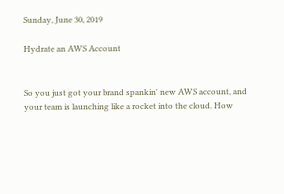Sunday, June 30, 2019

Hydrate an AWS Account


So you just got your brand spankin' new AWS account, and your team is launching like a rocket into the cloud. How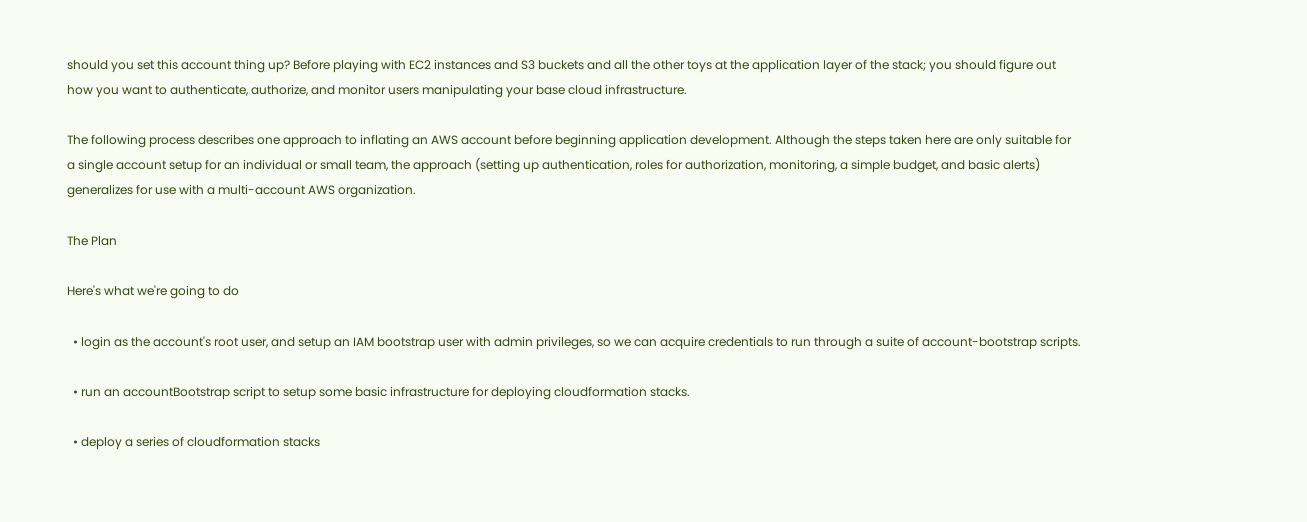should you set this account thing up? Before playing with EC2 instances and S3 buckets and all the other toys at the application layer of the stack; you should figure out how you want to authenticate, authorize, and monitor users manipulating your base cloud infrastructure.

The following process describes one approach to inflating an AWS account before beginning application development. Although the steps taken here are only suitable for a single account setup for an individual or small team, the approach (setting up authentication, roles for authorization, monitoring, a simple budget, and basic alerts) generalizes for use with a multi-account AWS organization.

The Plan

Here's what we're going to do

  • login as the account's root user, and setup an IAM bootstrap user with admin privileges, so we can acquire credentials to run through a suite of account-bootstrap scripts.

  • run an accountBootstrap script to setup some basic infrastructure for deploying cloudformation stacks.

  • deploy a series of cloudformation stacks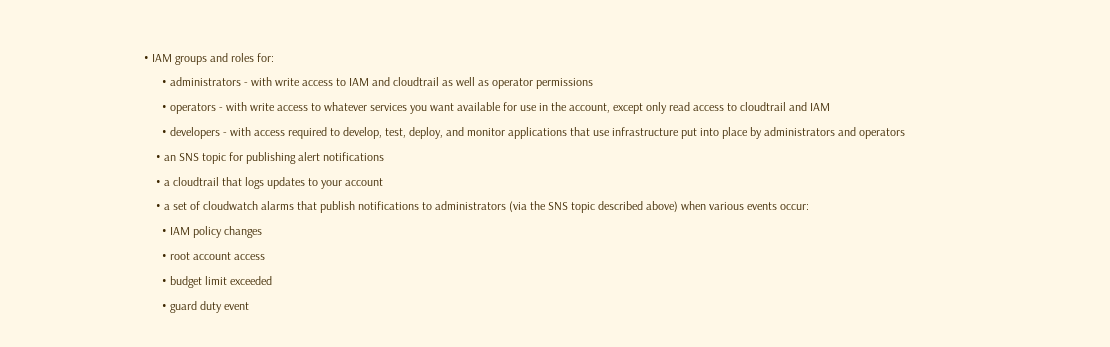• IAM groups and roles for:
      • administrators - with write access to IAM and cloudtrail as well as operator permissions
      • operators - with write access to whatever services you want available for use in the account, except only read access to cloudtrail and IAM
      • developers - with access required to develop, test, deploy, and monitor applications that use infrastructure put into place by administrators and operators
    • an SNS topic for publishing alert notifications
    • a cloudtrail that logs updates to your account
    • a set of cloudwatch alarms that publish notifications to administrators (via the SNS topic described above) when various events occur:
      • IAM policy changes
      • root account access
      • budget limit exceeded
      • guard duty event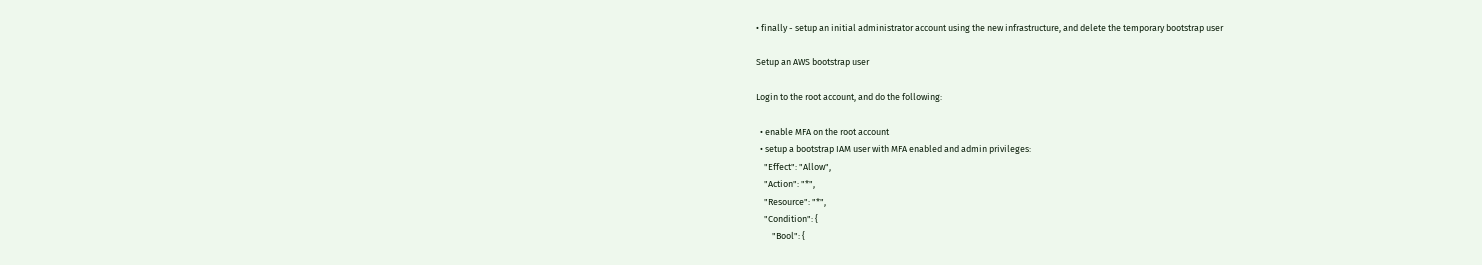• finally - setup an initial administrator account using the new infrastructure, and delete the temporary bootstrap user

Setup an AWS bootstrap user

Login to the root account, and do the following:

  • enable MFA on the root account
  • setup a bootstrap IAM user with MFA enabled and admin privileges:
    "Effect": "Allow",
    "Action": "*",
    "Resource": "*",
    "Condition": {
        "Bool": {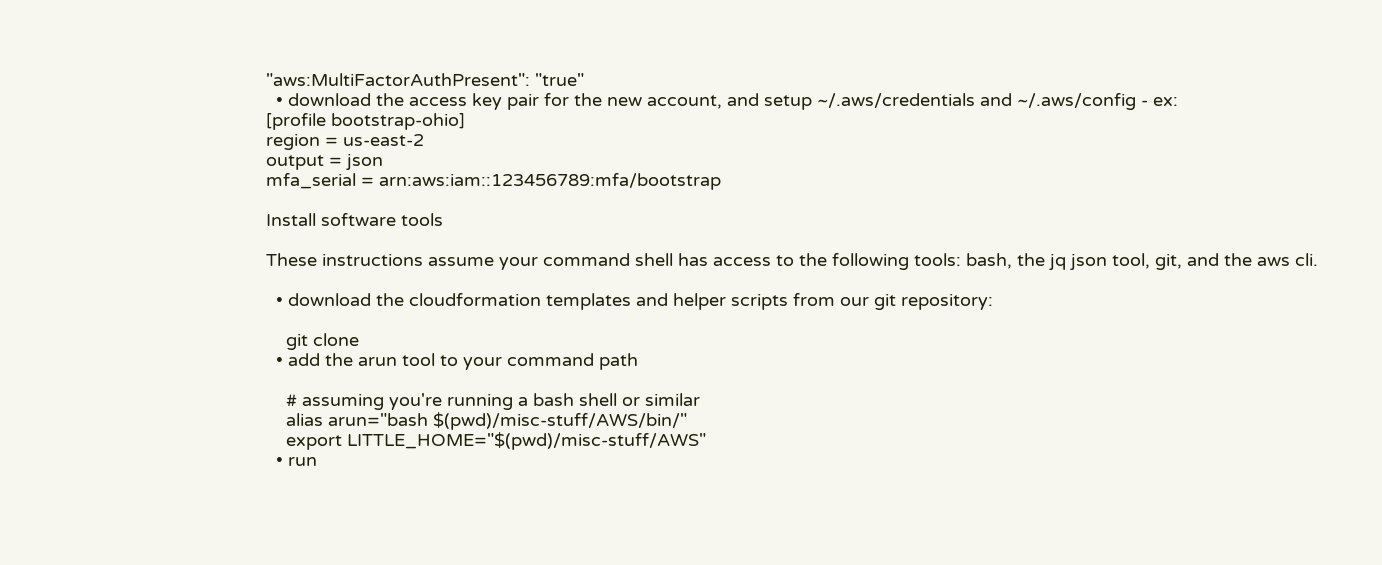"aws:MultiFactorAuthPresent": "true"
  • download the access key pair for the new account, and setup ~/.aws/credentials and ~/.aws/config - ex:
[profile bootstrap-ohio]
region = us-east-2
output = json
mfa_serial = arn:aws:iam::123456789:mfa/bootstrap

Install software tools

These instructions assume your command shell has access to the following tools: bash, the jq json tool, git, and the aws cli.

  • download the cloudformation templates and helper scripts from our git repository:

    git clone
  • add the arun tool to your command path

    # assuming you're running a bash shell or similar
    alias arun="bash $(pwd)/misc-stuff/AWS/bin/"
    export LITTLE_HOME="$(pwd)/misc-stuff/AWS"
  • run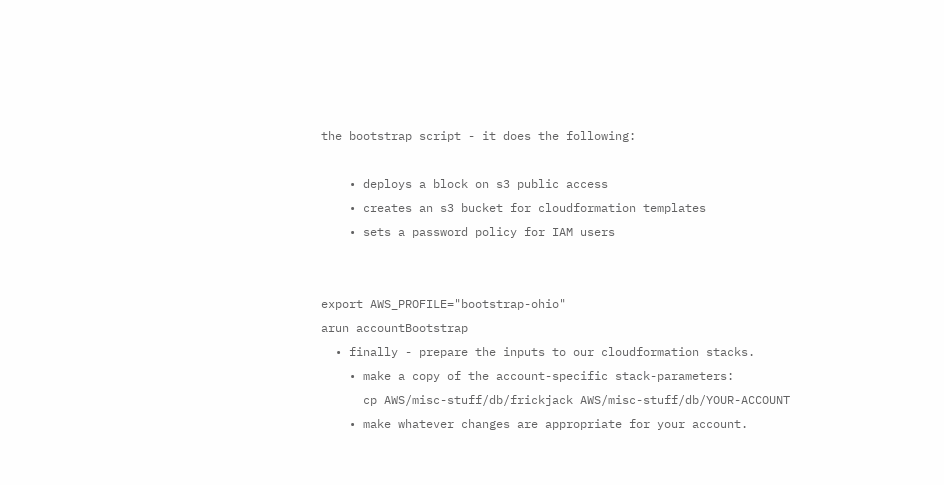the bootstrap script - it does the following:

    • deploys a block on s3 public access
    • creates an s3 bucket for cloudformation templates
    • sets a password policy for IAM users


export AWS_PROFILE="bootstrap-ohio"
arun accountBootstrap
  • finally - prepare the inputs to our cloudformation stacks.
    • make a copy of the account-specific stack-parameters:
      cp AWS/misc-stuff/db/frickjack AWS/misc-stuff/db/YOUR-ACCOUNT
    • make whatever changes are appropriate for your account.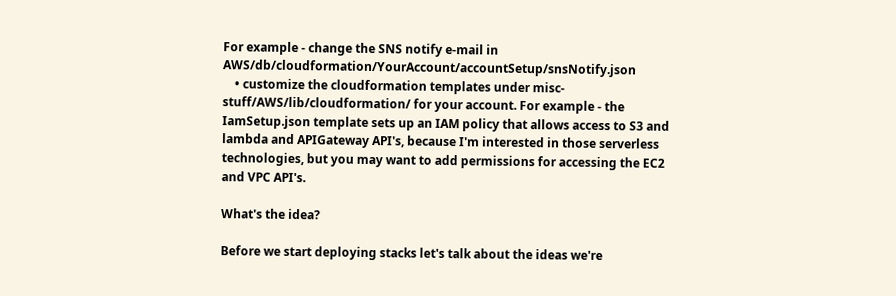For example - change the SNS notify e-mail in AWS/db/cloudformation/YourAccount/accountSetup/snsNotify.json
    • customize the cloudformation templates under misc-stuff/AWS/lib/cloudformation/ for your account. For example - the IamSetup.json template sets up an IAM policy that allows access to S3 and lambda and APIGateway API's, because I'm interested in those serverless technologies, but you may want to add permissions for accessing the EC2 and VPC API's.

What's the idea?

Before we start deploying stacks let's talk about the ideas we're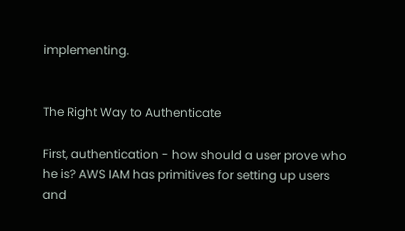implementing.


The Right Way to Authenticate

First, authentication - how should a user prove who he is? AWS IAM has primitives for setting up users and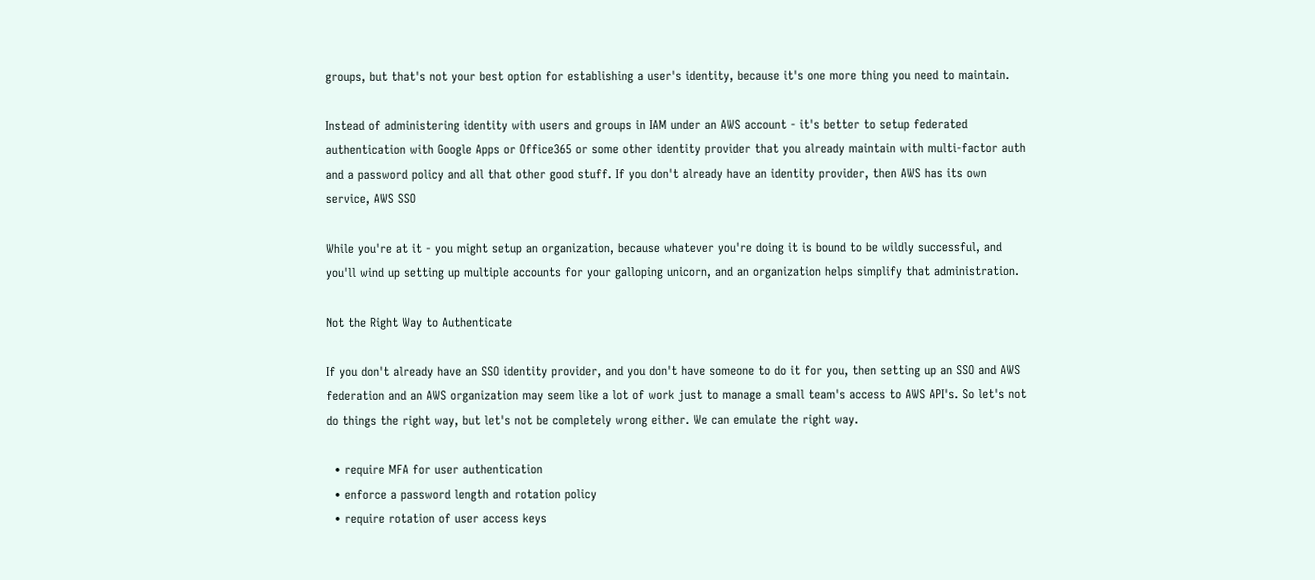groups, but that's not your best option for establishing a user's identity, because it's one more thing you need to maintain.

Instead of administering identity with users and groups in IAM under an AWS account - it's better to setup federated authentication with Google Apps or Office365 or some other identity provider that you already maintain with multi-factor auth and a password policy and all that other good stuff. If you don't already have an identity provider, then AWS has its own service, AWS SSO

While you're at it - you might setup an organization, because whatever you're doing it is bound to be wildly successful, and you'll wind up setting up multiple accounts for your galloping unicorn, and an organization helps simplify that administration.

Not the Right Way to Authenticate

If you don't already have an SSO identity provider, and you don't have someone to do it for you, then setting up an SSO and AWS federation and an AWS organization may seem like a lot of work just to manage a small team's access to AWS API's. So let's not do things the right way, but let's not be completely wrong either. We can emulate the right way.

  • require MFA for user authentication
  • enforce a password length and rotation policy
  • require rotation of user access keys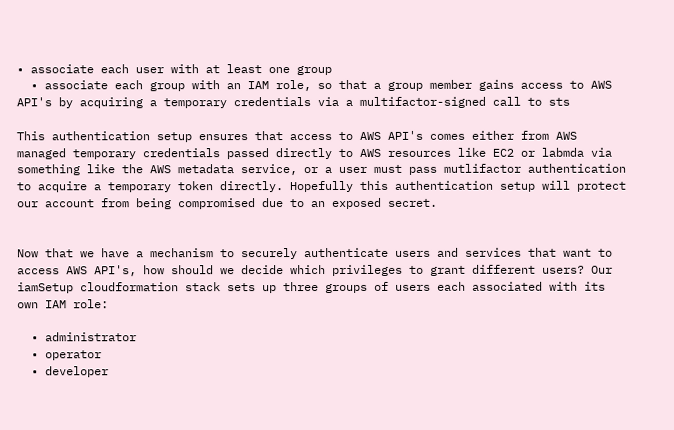• associate each user with at least one group
  • associate each group with an IAM role, so that a group member gains access to AWS API's by acquiring a temporary credentials via a multifactor-signed call to sts

This authentication setup ensures that access to AWS API's comes either from AWS managed temporary credentials passed directly to AWS resources like EC2 or labmda via something like the AWS metadata service, or a user must pass mutlifactor authentication to acquire a temporary token directly. Hopefully this authentication setup will protect our account from being compromised due to an exposed secret.


Now that we have a mechanism to securely authenticate users and services that want to access AWS API's, how should we decide which privileges to grant different users? Our iamSetup cloudformation stack sets up three groups of users each associated with its own IAM role:

  • administrator
  • operator
  • developer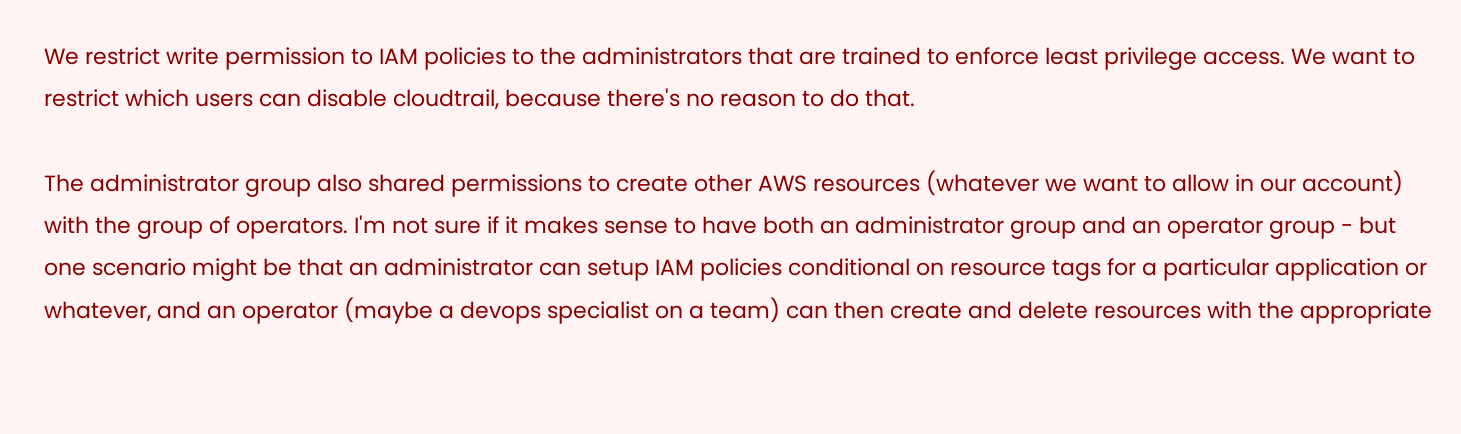We restrict write permission to IAM policies to the administrators that are trained to enforce least privilege access. We want to restrict which users can disable cloudtrail, because there's no reason to do that.

The administrator group also shared permissions to create other AWS resources (whatever we want to allow in our account) with the group of operators. I'm not sure if it makes sense to have both an administrator group and an operator group - but one scenario might be that an administrator can setup IAM policies conditional on resource tags for a particular application or whatever, and an operator (maybe a devops specialist on a team) can then create and delete resources with the appropriate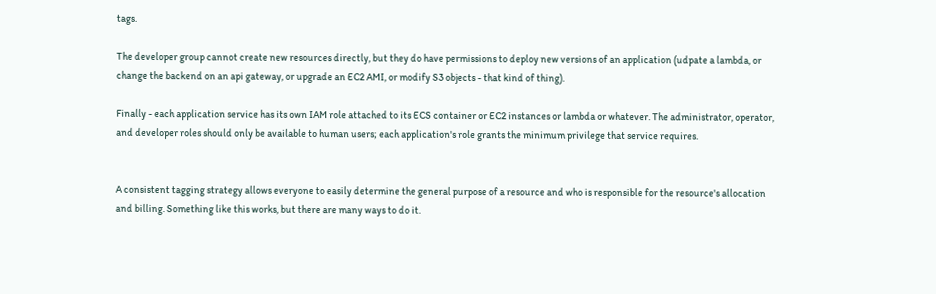tags.

The developer group cannot create new resources directly, but they do have permissions to deploy new versions of an application (udpate a lambda, or change the backend on an api gateway, or upgrade an EC2 AMI, or modify S3 objects - that kind of thing).

Finally - each application service has its own IAM role attached to its ECS container or EC2 instances or lambda or whatever. The administrator, operator, and developer roles should only be available to human users; each application's role grants the minimum privilege that service requires.


A consistent tagging strategy allows everyone to easily determine the general purpose of a resource and who is responsible for the resource's allocation and billing. Something like this works, but there are many ways to do it.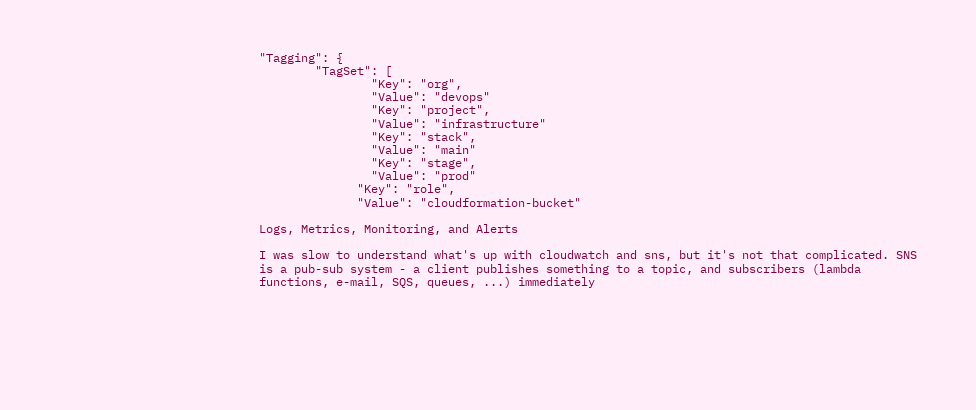"Tagging": {
        "TagSet": [
                "Key": "org",
                "Value": "devops"
                "Key": "project",
                "Value": "infrastructure"
                "Key": "stack",
                "Value": "main"
                "Key": "stage",
                "Value": "prod"
              "Key": "role",
              "Value": "cloudformation-bucket"

Logs, Metrics, Monitoring, and Alerts

I was slow to understand what's up with cloudwatch and sns, but it's not that complicated. SNS is a pub-sub system - a client publishes something to a topic, and subscribers (lambda functions, e-mail, SQS, queues, ...) immediately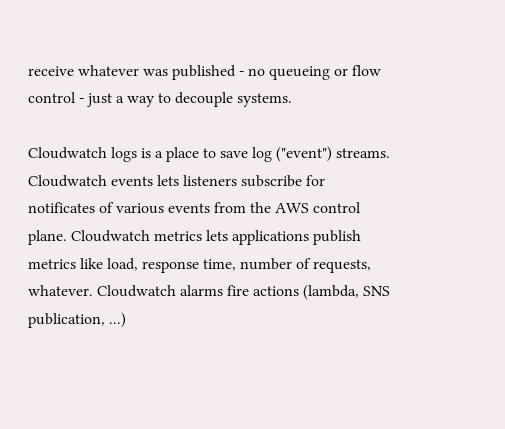receive whatever was published - no queueing or flow control - just a way to decouple systems.

Cloudwatch logs is a place to save log ("event") streams. Cloudwatch events lets listeners subscribe for notificates of various events from the AWS control plane. Cloudwatch metrics lets applications publish metrics like load, response time, number of requests, whatever. Cloudwatch alarms fire actions (lambda, SNS publication, ...)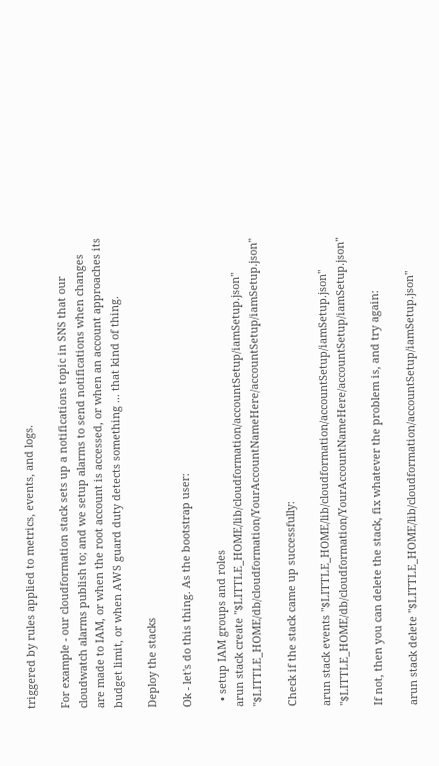triggered by rules applied to metrics, events, and logs.

For example - our cloudformation stack sets up a notifications topic in SNS that our cloudwatch alarms publish to; and we setup alarms to send notifications when changes are made to IAM, or when the root account is accessed, or when an account approaches its budget limit, or when AWS guard duty detects something ... that kind of thing.

Deploy the stacks

Ok - let's do this thing. As the bootstrap user:

  • setup IAM groups and roles
arun stack create "$LITTLE_HOME/lib/cloudformation/accountSetup/iamSetup.json" "$LITTLE_HOME/db/cloudformation/YourAccountNameHere/accountSetup/iamSetup.json"

Check if the stack came up successfully:

arun stack events "$LITTLE_HOME/lib/cloudformation/accountSetup/iamSetup.json" "$LITTLE_HOME/db/cloudformation/YourAccountNameHere/accountSetup/iamSetup.json"

If not, then you can delete the stack, fix whatever the problem is, and try again:

arun stack delete "$LITTLE_HOME/lib/cloudformation/accountSetup/iamSetup.json"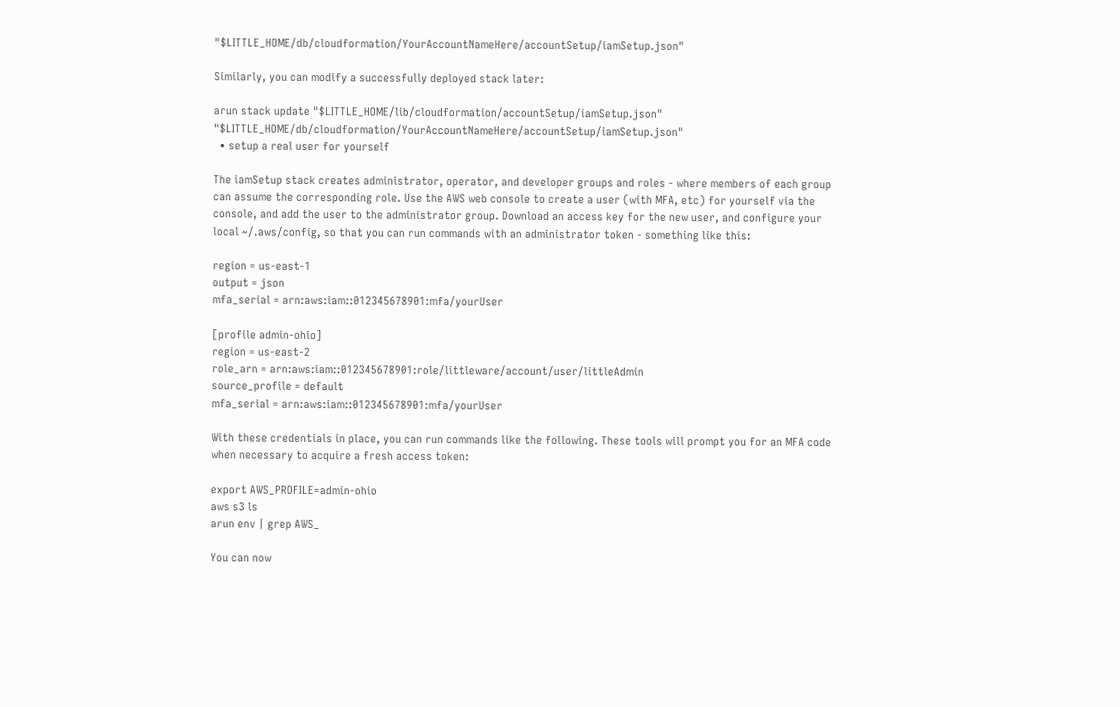"$LITTLE_HOME/db/cloudformation/YourAccountNameHere/accountSetup/iamSetup.json"

Similarly, you can modify a successfully deployed stack later:

arun stack update "$LITTLE_HOME/lib/cloudformation/accountSetup/iamSetup.json" "$LITTLE_HOME/db/cloudformation/YourAccountNameHere/accountSetup/iamSetup.json"
  • setup a real user for yourself

The iamSetup stack creates administrator, operator, and developer groups and roles - where members of each group can assume the corresponding role. Use the AWS web console to create a user (with MFA, etc) for yourself via the console, and add the user to the administrator group. Download an access key for the new user, and configure your local ~/.aws/config, so that you can run commands with an administrator token - something like this:

region = us-east-1
output = json
mfa_serial = arn:aws:iam::012345678901:mfa/yourUser

[profile admin-ohio]
region = us-east-2
role_arn = arn:aws:iam::012345678901:role/littleware/account/user/littleAdmin
source_profile = default
mfa_serial = arn:aws:iam::012345678901:mfa/yourUser

With these credentials in place, you can run commands like the following. These tools will prompt you for an MFA code when necessary to acquire a fresh access token:

export AWS_PROFILE=admin-ohio
aws s3 ls
arun env | grep AWS_

You can now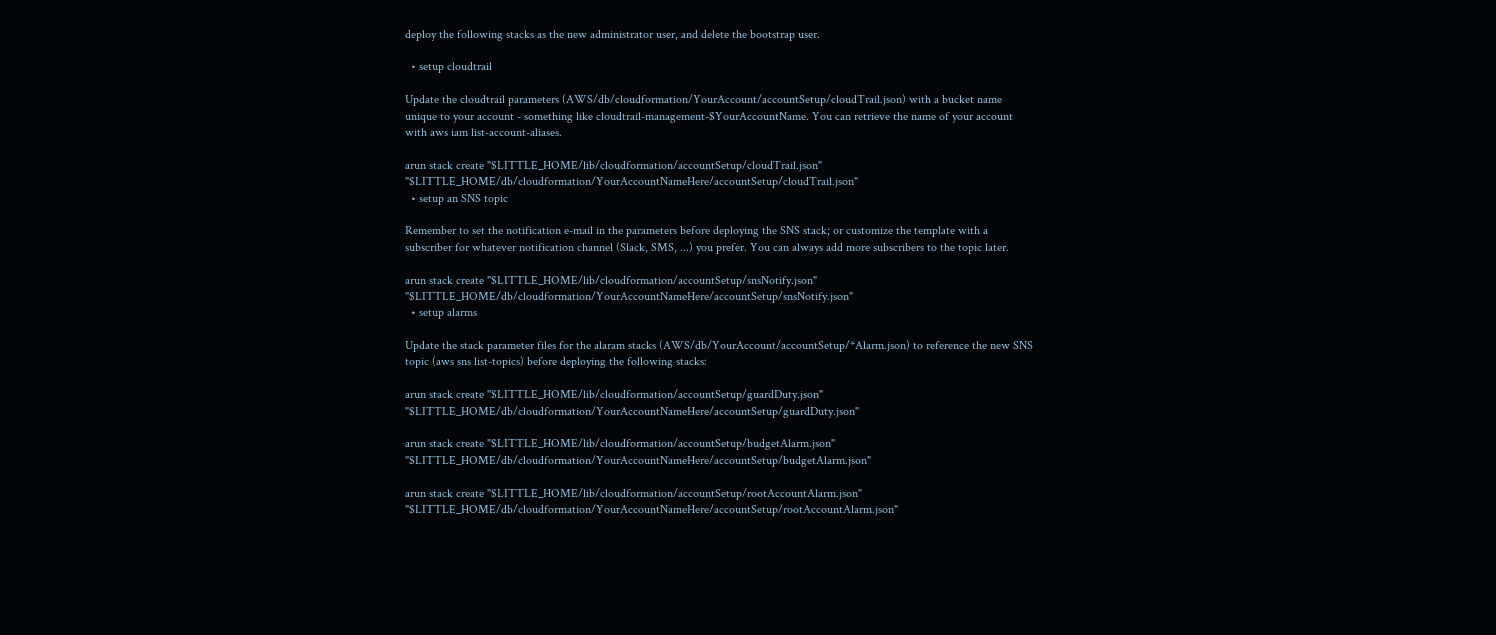deploy the following stacks as the new administrator user, and delete the bootstrap user.

  • setup cloudtrail

Update the cloudtrail parameters (AWS/db/cloudformation/YourAccount/accountSetup/cloudTrail.json) with a bucket name unique to your account - something like cloudtrail-management-$YourAccountName. You can retrieve the name of your account with aws iam list-account-aliases.

arun stack create "$LITTLE_HOME/lib/cloudformation/accountSetup/cloudTrail.json" "$LITTLE_HOME/db/cloudformation/YourAccountNameHere/accountSetup/cloudTrail.json"
  • setup an SNS topic

Remember to set the notification e-mail in the parameters before deploying the SNS stack; or customize the template with a subscriber for whatever notification channel (Slack, SMS, ...) you prefer. You can always add more subscribers to the topic later.

arun stack create "$LITTLE_HOME/lib/cloudformation/accountSetup/snsNotify.json" "$LITTLE_HOME/db/cloudformation/YourAccountNameHere/accountSetup/snsNotify.json"
  • setup alarms

Update the stack parameter files for the alaram stacks (AWS/db/YourAccount/accountSetup/*Alarm.json) to reference the new SNS topic (aws sns list-topics) before deploying the following stacks:

arun stack create "$LITTLE_HOME/lib/cloudformation/accountSetup/guardDuty.json" "$LITTLE_HOME/db/cloudformation/YourAccountNameHere/accountSetup/guardDuty.json"

arun stack create "$LITTLE_HOME/lib/cloudformation/accountSetup/budgetAlarm.json" "$LITTLE_HOME/db/cloudformation/YourAccountNameHere/accountSetup/budgetAlarm.json"

arun stack create "$LITTLE_HOME/lib/cloudformation/accountSetup/rootAccountAlarm.json" "$LITTLE_HOME/db/cloudformation/YourAccountNameHere/accountSetup/rootAccountAlarm.json"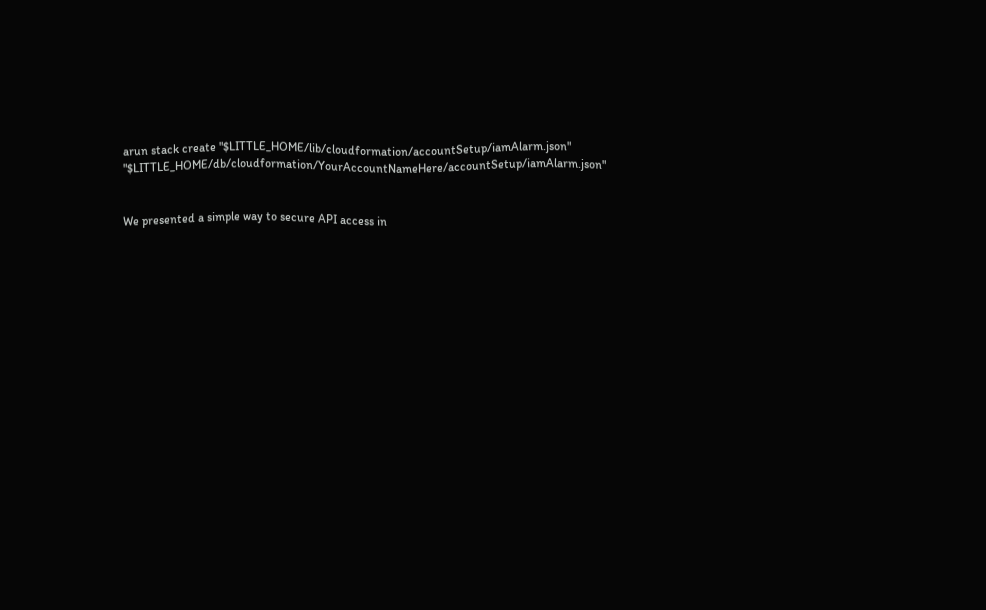arun stack create "$LITTLE_HOME/lib/cloudformation/accountSetup/iamAlarm.json" "$LITTLE_HOME/db/cloudformation/YourAccountNameHere/accountSetup/iamAlarm.json"


We presented a simple way to secure API access in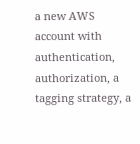a new AWS account with authentication, authorization, a tagging strategy, a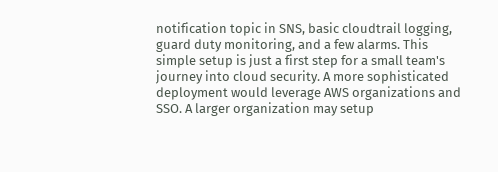notification topic in SNS, basic cloudtrail logging, guard duty monitoring, and a few alarms. This simple setup is just a first step for a small team's journey into cloud security. A more sophisticated deployment would leverage AWS organizations and SSO. A larger organization may setup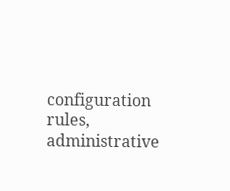configuration rules, administrative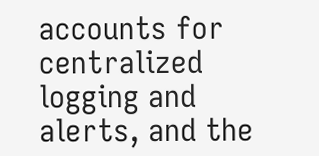accounts for centralized logging and alerts, and the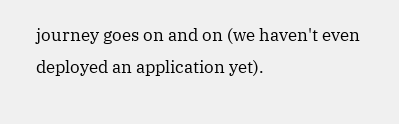journey goes on and on (we haven't even deployed an application yet).